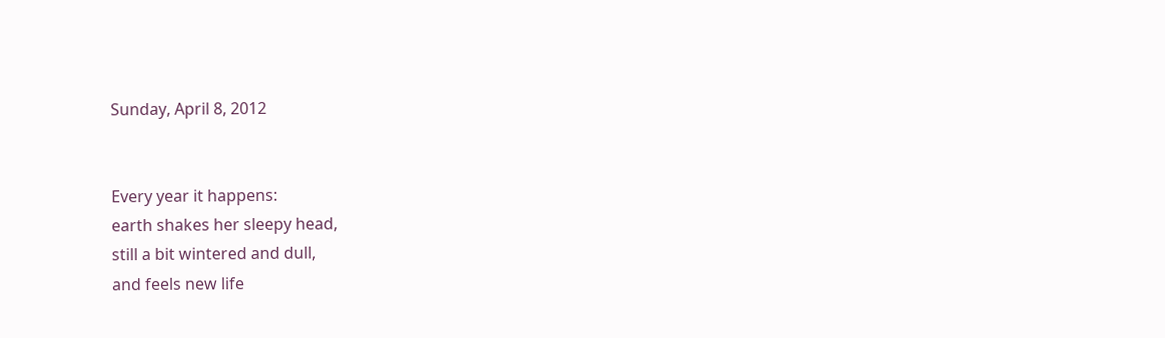Sunday, April 8, 2012


Every year it happens:
earth shakes her sleepy head,
still a bit wintered and dull,
and feels new life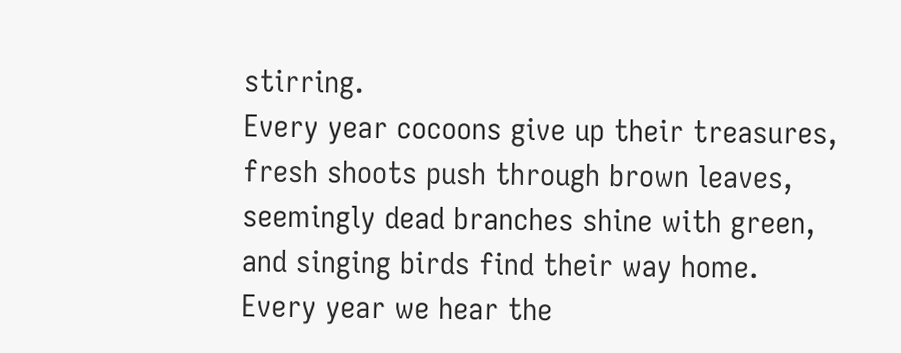stirring.
Every year cocoons give up their treasures,
fresh shoots push through brown leaves,
seemingly dead branches shine with green,
and singing birds find their way home.
Every year we hear the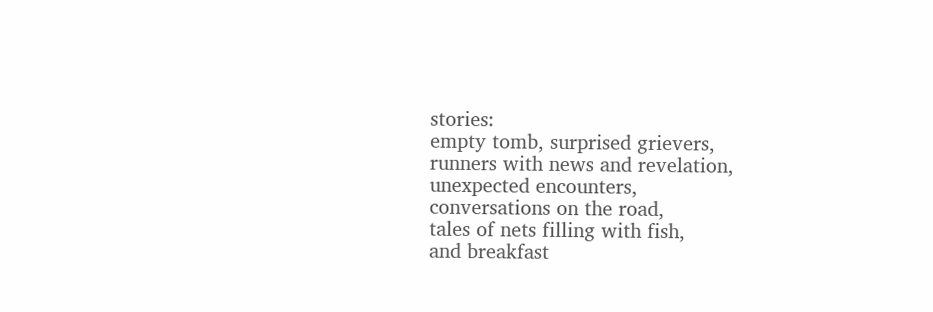stories:                                                                                                                     empty tomb, surprised grievers,
runners with news and revelation,
unexpected encounters,
conversations on the road,
tales of nets filling with fish,
and breakfast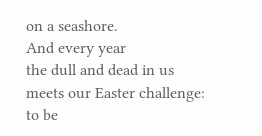on a seashore.
And every year
the dull and dead in us
meets our Easter challenge:
to be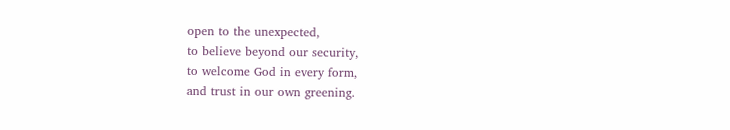open to the unexpected,
to believe beyond our security,
to welcome God in every form,
and trust in our own greening.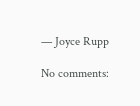— Joyce Rupp

No comments: